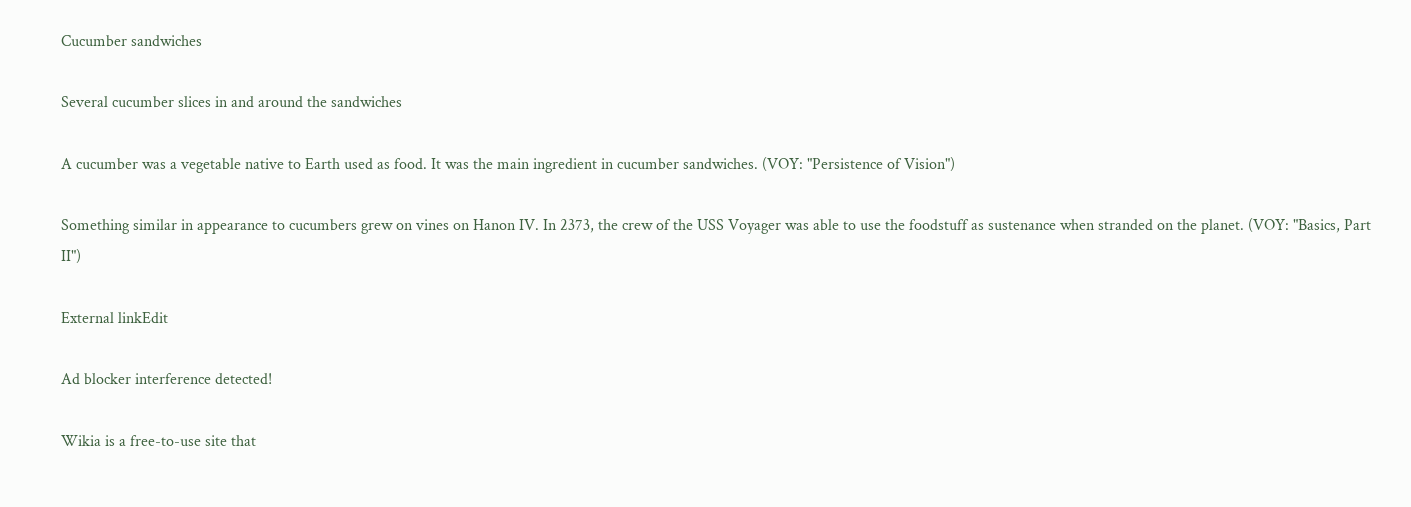Cucumber sandwiches

Several cucumber slices in and around the sandwiches

A cucumber was a vegetable native to Earth used as food. It was the main ingredient in cucumber sandwiches. (VOY: "Persistence of Vision")

Something similar in appearance to cucumbers grew on vines on Hanon IV. In 2373, the crew of the USS Voyager was able to use the foodstuff as sustenance when stranded on the planet. (VOY: "Basics, Part II")

External linkEdit

Ad blocker interference detected!

Wikia is a free-to-use site that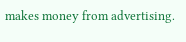makes money from advertising.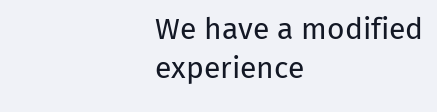We have a modified experience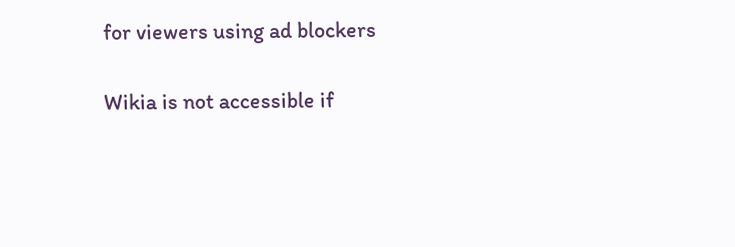for viewers using ad blockers

Wikia is not accessible if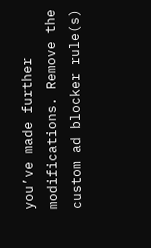you’ve made further modifications. Remove the custom ad blocker rule(s)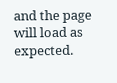and the page will load as expected.